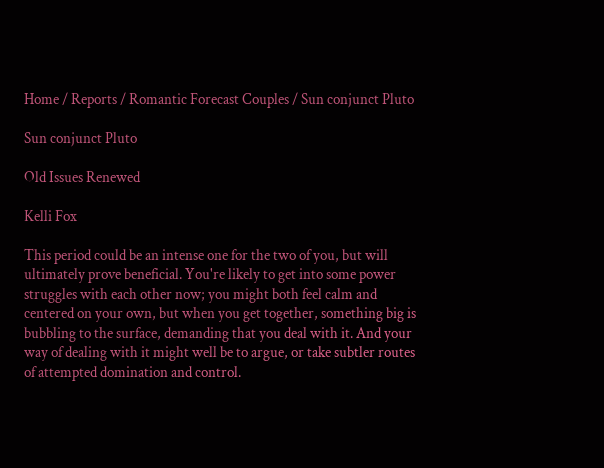Home / Reports / Romantic Forecast Couples / Sun conjunct Pluto

Sun conjunct Pluto

Old Issues Renewed

Kelli Fox

This period could be an intense one for the two of you, but will ultimately prove beneficial. You're likely to get into some power struggles with each other now; you might both feel calm and centered on your own, but when you get together, something big is bubbling to the surface, demanding that you deal with it. And your way of dealing with it might well be to argue, or take subtler routes of attempted domination and control.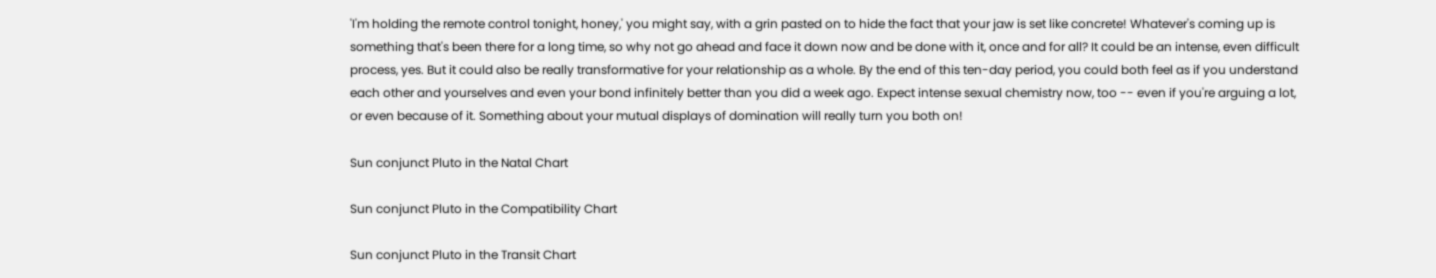'I'm holding the remote control tonight, honey,' you might say, with a grin pasted on to hide the fact that your jaw is set like concrete! Whatever's coming up is something that's been there for a long time, so why not go ahead and face it down now and be done with it, once and for all? It could be an intense, even difficult process, yes. But it could also be really transformative for your relationship as a whole. By the end of this ten-day period, you could both feel as if you understand each other and yourselves and even your bond infinitely better than you did a week ago. Expect intense sexual chemistry now, too -- even if you're arguing a lot, or even because of it. Something about your mutual displays of domination will really turn you both on!

Sun conjunct Pluto in the Natal Chart

Sun conjunct Pluto in the Compatibility Chart

Sun conjunct Pluto in the Transit Chart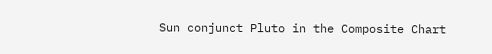Sun conjunct Pluto in the Composite Chart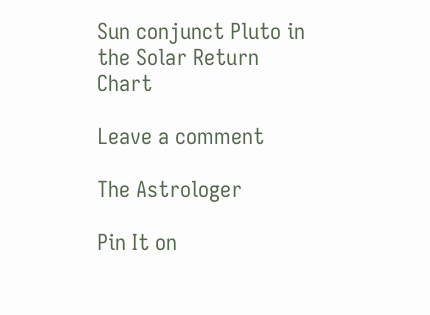Sun conjunct Pluto in the Solar Return Chart

Leave a comment

The Astrologer

Pin It on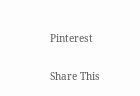Pinterest

Share This